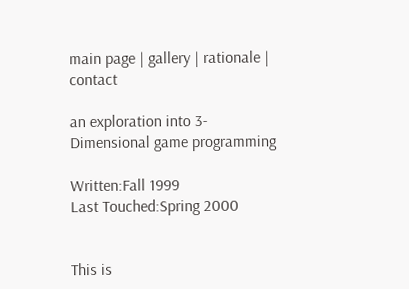main page | gallery | rationale | contact

an exploration into 3-Dimensional game programming

Written:Fall 1999
Last Touched:Spring 2000


This is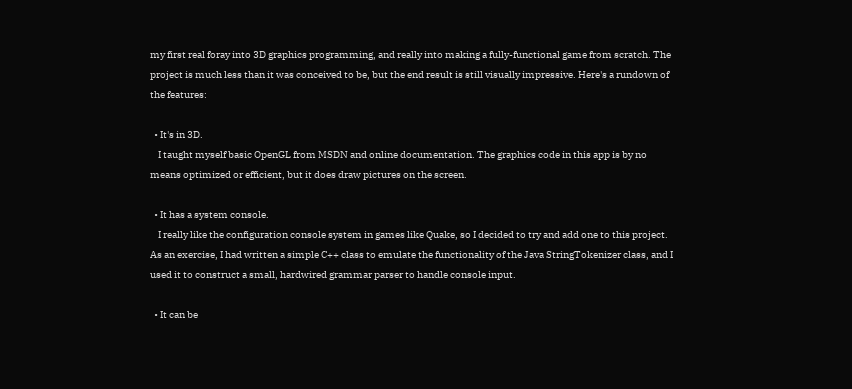my first real foray into 3D graphics programming, and really into making a fully-functional game from scratch. The project is much less than it was conceived to be, but the end result is still visually impressive. Here's a rundown of the features:

  • It's in 3D.
    I taught myself basic OpenGL from MSDN and online documentation. The graphics code in this app is by no means optimized or efficient, but it does draw pictures on the screen.

  • It has a system console.
    I really like the configuration console system in games like Quake, so I decided to try and add one to this project. As an exercise, I had written a simple C++ class to emulate the functionality of the Java StringTokenizer class, and I used it to construct a small, hardwired grammar parser to handle console input.

  • It can be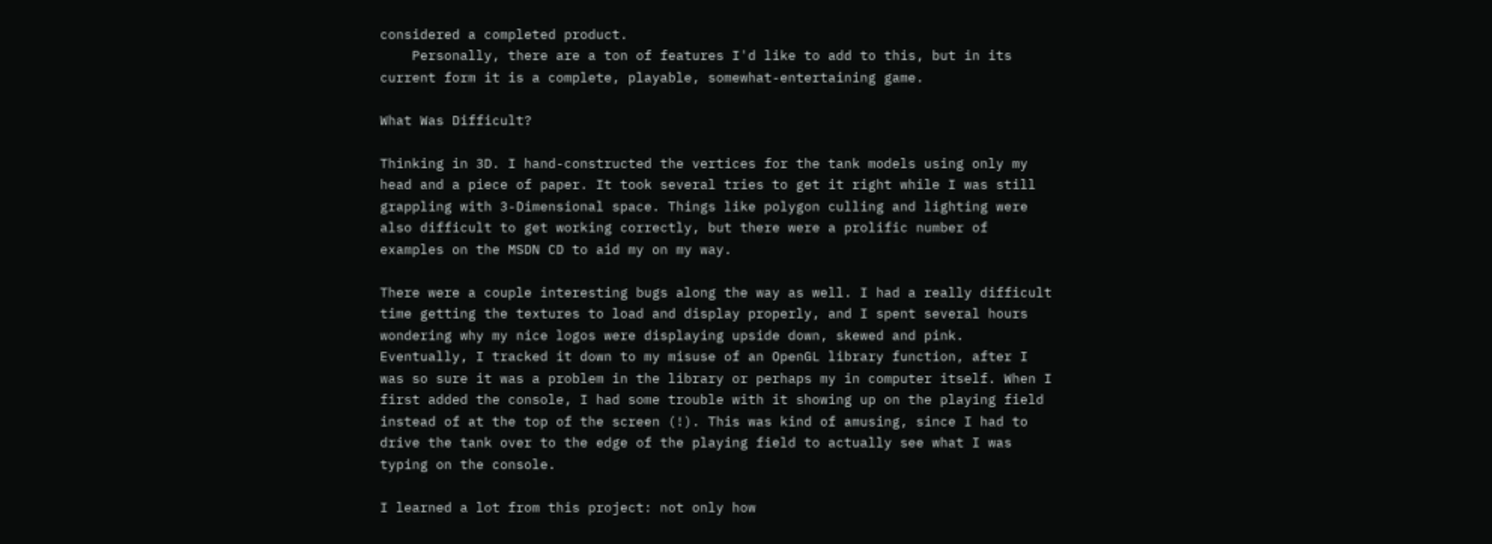considered a completed product.
    Personally, there are a ton of features I'd like to add to this, but in its current form it is a complete, playable, somewhat-entertaining game.

What Was Difficult?

Thinking in 3D. I hand-constructed the vertices for the tank models using only my head and a piece of paper. It took several tries to get it right while I was still grappling with 3-Dimensional space. Things like polygon culling and lighting were also difficult to get working correctly, but there were a prolific number of examples on the MSDN CD to aid my on my way.

There were a couple interesting bugs along the way as well. I had a really difficult time getting the textures to load and display properly, and I spent several hours wondering why my nice logos were displaying upside down, skewed and pink. Eventually, I tracked it down to my misuse of an OpenGL library function, after I was so sure it was a problem in the library or perhaps my in computer itself. When I first added the console, I had some trouble with it showing up on the playing field instead of at the top of the screen (!). This was kind of amusing, since I had to drive the tank over to the edge of the playing field to actually see what I was typing on the console.

I learned a lot from this project: not only how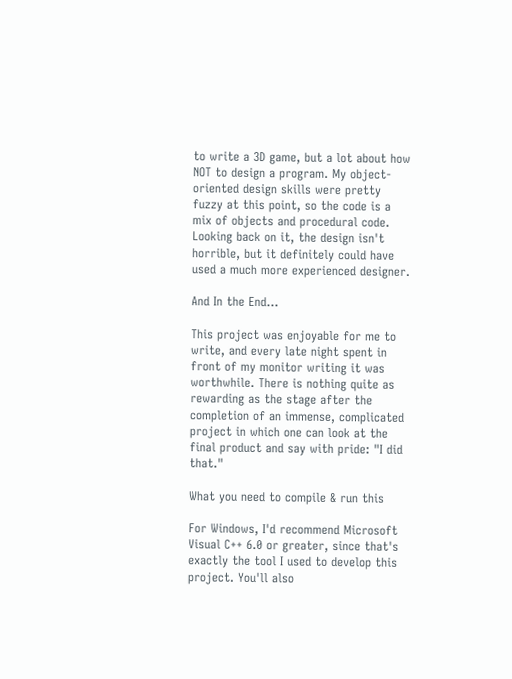to write a 3D game, but a lot about how NOT to design a program. My object-oriented design skills were pretty fuzzy at this point, so the code is a mix of objects and procedural code. Looking back on it, the design isn't horrible, but it definitely could have used a much more experienced designer.

And In the End...

This project was enjoyable for me to write, and every late night spent in front of my monitor writing it was worthwhile. There is nothing quite as rewarding as the stage after the completion of an immense, complicated project in which one can look at the final product and say with pride: "I did that."

What you need to compile & run this

For Windows, I'd recommend Microsoft Visual C++ 6.0 or greater, since that's exactly the tool I used to develop this project. You'll also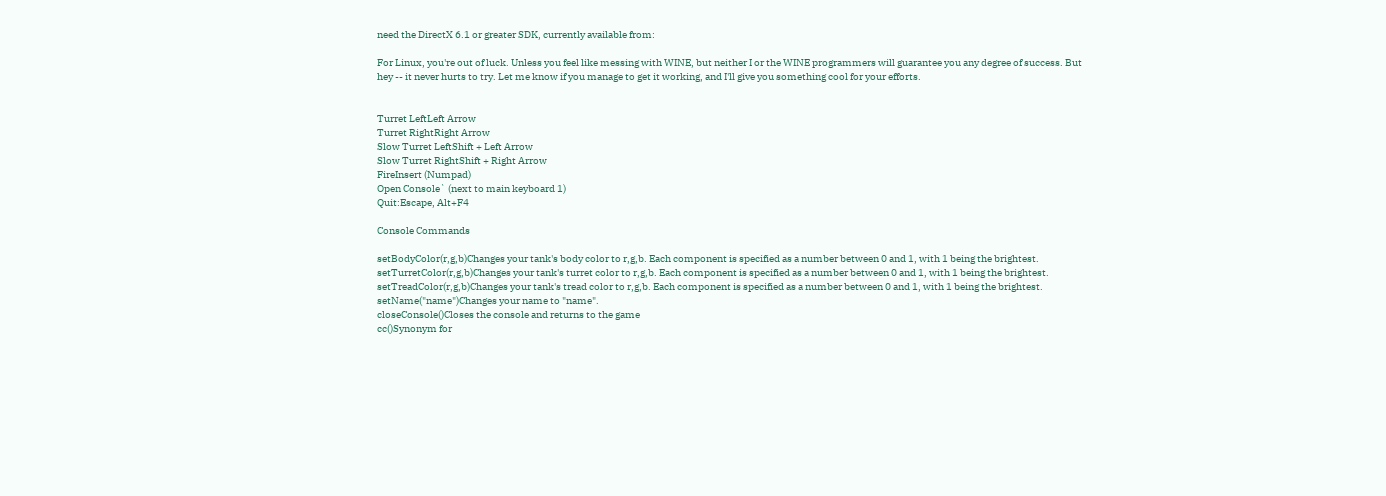need the DirectX 6.1 or greater SDK, currently available from:

For Linux, you're out of luck. Unless you feel like messing with WINE, but neither I or the WINE programmers will guarantee you any degree of success. But hey -- it never hurts to try. Let me know if you manage to get it working, and I'll give you something cool for your efforts.


Turret LeftLeft Arrow
Turret RightRight Arrow
Slow Turret LeftShift + Left Arrow
Slow Turret RightShift + Right Arrow
FireInsert (Numpad)
Open Console` (next to main keyboard 1)
Quit:Escape, Alt+F4

Console Commands

setBodyColor(r,g,b)Changes your tank's body color to r,g,b. Each component is specified as a number between 0 and 1, with 1 being the brightest.
setTurretColor(r,g,b)Changes your tank's turret color to r,g,b. Each component is specified as a number between 0 and 1, with 1 being the brightest.
setTreadColor(r,g,b)Changes your tank's tread color to r,g,b. Each component is specified as a number between 0 and 1, with 1 being the brightest.
setName("name")Changes your name to "name".
closeConsole()Closes the console and returns to the game
cc()Synonym for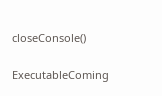closeConsole()

ExecutableComing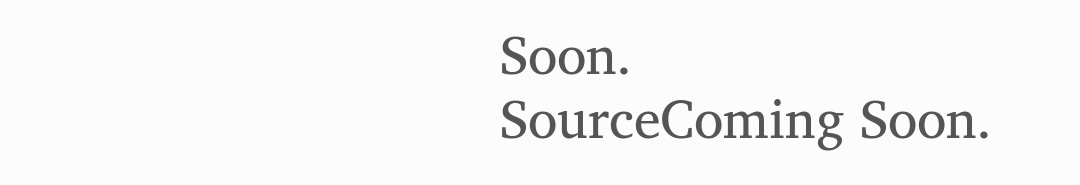Soon.
SourceComing Soon.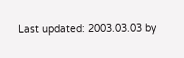Last updated: 2003.03.03 by